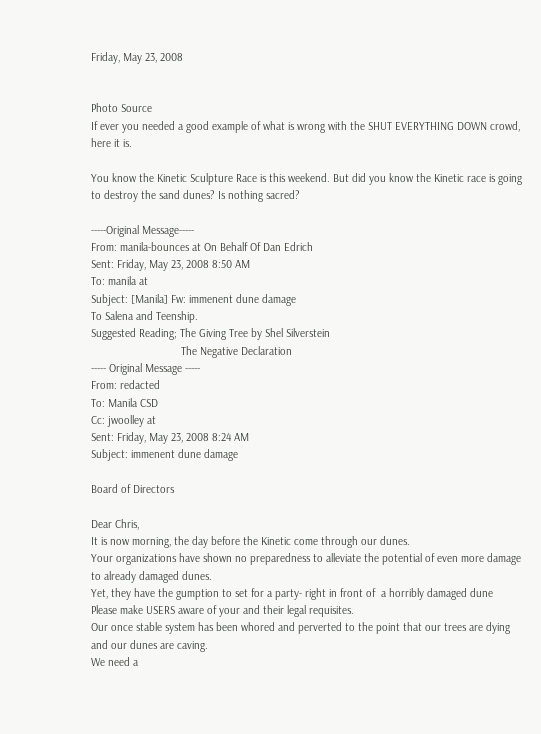Friday, May 23, 2008


Photo Source
If ever you needed a good example of what is wrong with the SHUT EVERYTHING DOWN crowd, here it is.

You know the Kinetic Sculpture Race is this weekend. But did you know the Kinetic race is going to destroy the sand dunes? Is nothing sacred?

-----Original Message-----
From: manila-bounces at On Behalf Of Dan Edrich
Sent: Friday, May 23, 2008 8:50 AM
To: manila at
Subject: [Manila] Fw: immenent dune damage
To Salena and Teenship.
Suggested Reading; The Giving Tree by Shel Silverstein
                              The Negative Declaration
----- Original Message -----
From: redacted
To: Manila CSD
Cc: jwoolley at
Sent: Friday, May 23, 2008 8:24 AM
Subject: immenent dune damage

Board of Directors

Dear Chris,
It is now morning, the day before the Kinetic come through our dunes.
Your organizations have shown no preparedness to alleviate the potential of even more damage to already damaged dunes.
Yet, they have the gumption to set for a party- right in front of  a horribly damaged dune
Please make USERS aware of your and their legal requisites.
Our once stable system has been whored and perverted to the point that our trees are dying and our dunes are caving.
We need a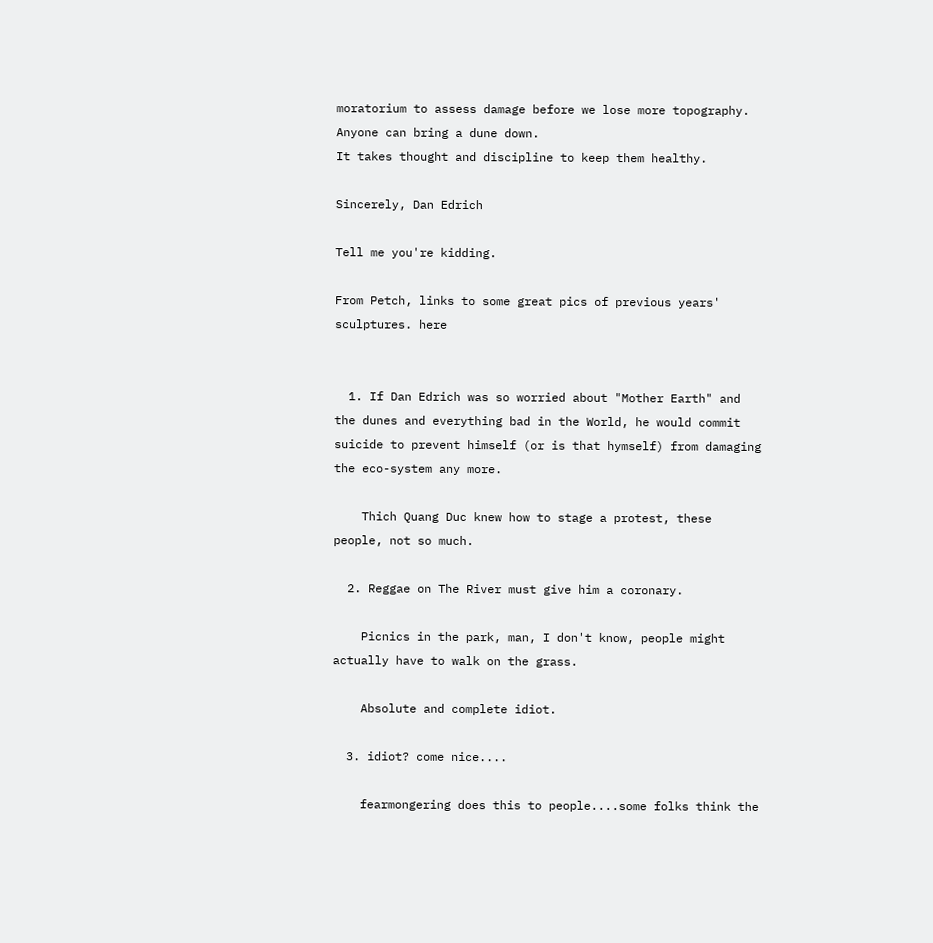moratorium to assess damage before we lose more topography.
Anyone can bring a dune down.
It takes thought and discipline to keep them healthy.

Sincerely, Dan Edrich

Tell me you're kidding.

From Petch, links to some great pics of previous years' sculptures. here


  1. If Dan Edrich was so worried about "Mother Earth" and the dunes and everything bad in the World, he would commit suicide to prevent himself (or is that hymself) from damaging the eco-system any more.

    Thich Quang Duc knew how to stage a protest, these people, not so much.

  2. Reggae on The River must give him a coronary.

    Picnics in the park, man, I don't know, people might actually have to walk on the grass.

    Absolute and complete idiot.

  3. idiot? come nice....

    fearmongering does this to people....some folks think the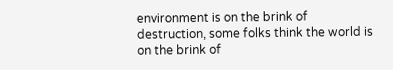environment is on the brink of destruction, some folks think the world is on the brink of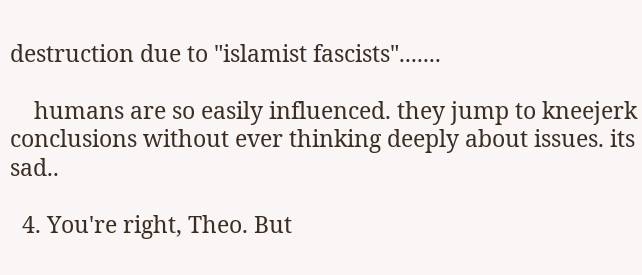destruction due to "islamist fascists".......

    humans are so easily influenced. they jump to kneejerk conclusions without ever thinking deeply about issues. its sad..

  4. You're right, Theo. But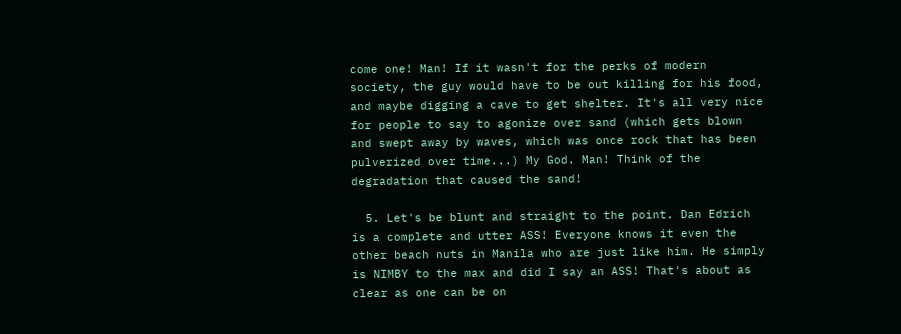come one! Man! If it wasn't for the perks of modern society, the guy would have to be out killing for his food, and maybe digging a cave to get shelter. It's all very nice for people to say to agonize over sand (which gets blown and swept away by waves, which was once rock that has been pulverized over time...) My God. Man! Think of the degradation that caused the sand!

  5. Let's be blunt and straight to the point. Dan Edrich is a complete and utter ASS! Everyone knows it even the other beach nuts in Manila who are just like him. He simply is NIMBY to the max and did I say an ASS! That's about as clear as one can be on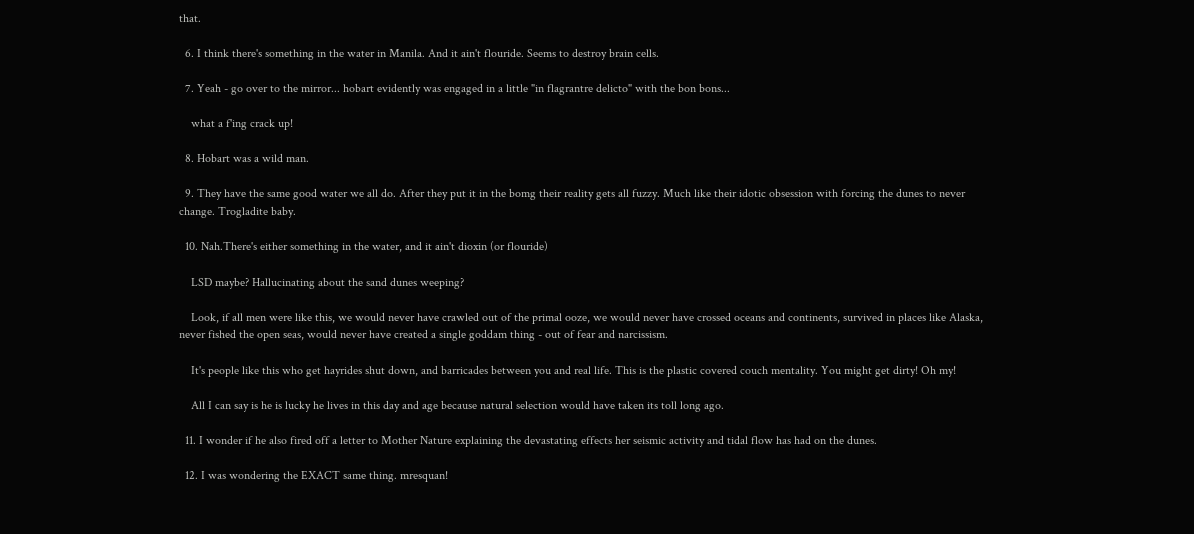that.

  6. I think there's something in the water in Manila. And it ain't flouride. Seems to destroy brain cells.

  7. Yeah - go over to the mirror... hobart evidently was engaged in a little "in flagrantre delicto" with the bon bons...

    what a f'ing crack up!

  8. Hobart was a wild man.

  9. They have the same good water we all do. After they put it in the bomg their reality gets all fuzzy. Much like their idotic obsession with forcing the dunes to never change. Trogladite baby.

  10. Nah.There's either something in the water, and it ain't dioxin (or flouride)

    LSD maybe? Hallucinating about the sand dunes weeping?

    Look, if all men were like this, we would never have crawled out of the primal ooze, we would never have crossed oceans and continents, survived in places like Alaska, never fished the open seas, would never have created a single goddam thing - out of fear and narcissism.

    It's people like this who get hayrides shut down, and barricades between you and real life. This is the plastic covered couch mentality. You might get dirty! Oh my!

    All I can say is he is lucky he lives in this day and age because natural selection would have taken its toll long ago.

  11. I wonder if he also fired off a letter to Mother Nature explaining the devastating effects her seismic activity and tidal flow has had on the dunes.

  12. I was wondering the EXACT same thing. mresquan!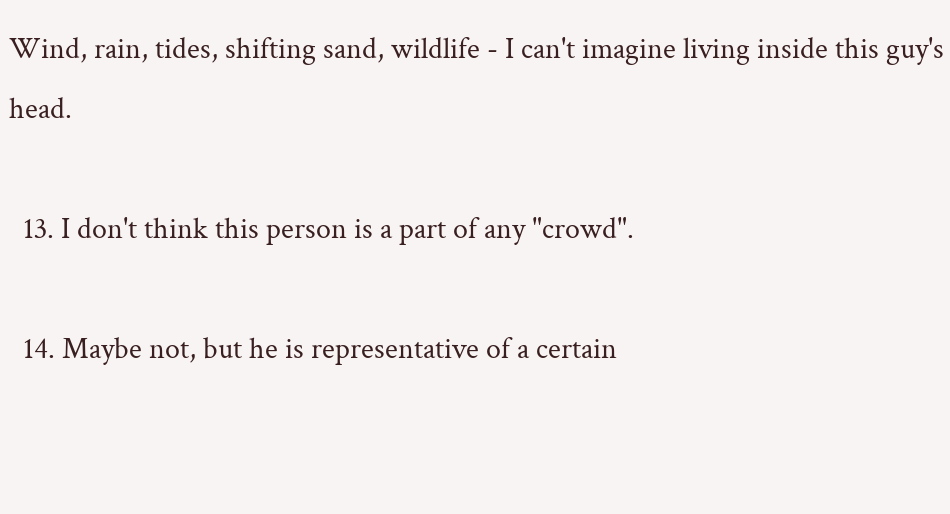Wind, rain, tides, shifting sand, wildlife - I can't imagine living inside this guy's head.

  13. I don't think this person is a part of any "crowd".

  14. Maybe not, but he is representative of a certain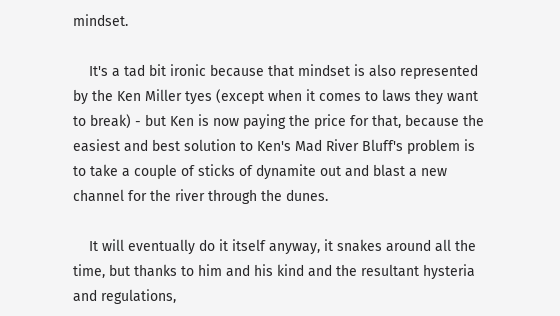mindset.

    It's a tad bit ironic because that mindset is also represented by the Ken Miller tyes (except when it comes to laws they want to break) - but Ken is now paying the price for that, because the easiest and best solution to Ken's Mad River Bluff's problem is to take a couple of sticks of dynamite out and blast a new channel for the river through the dunes.

    It will eventually do it itself anyway, it snakes around all the time, but thanks to him and his kind and the resultant hysteria and regulations,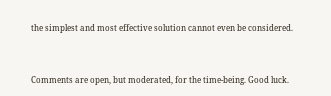the simplest and most effective solution cannot even be considered.


Comments are open, but moderated, for the time-being. Good luck.